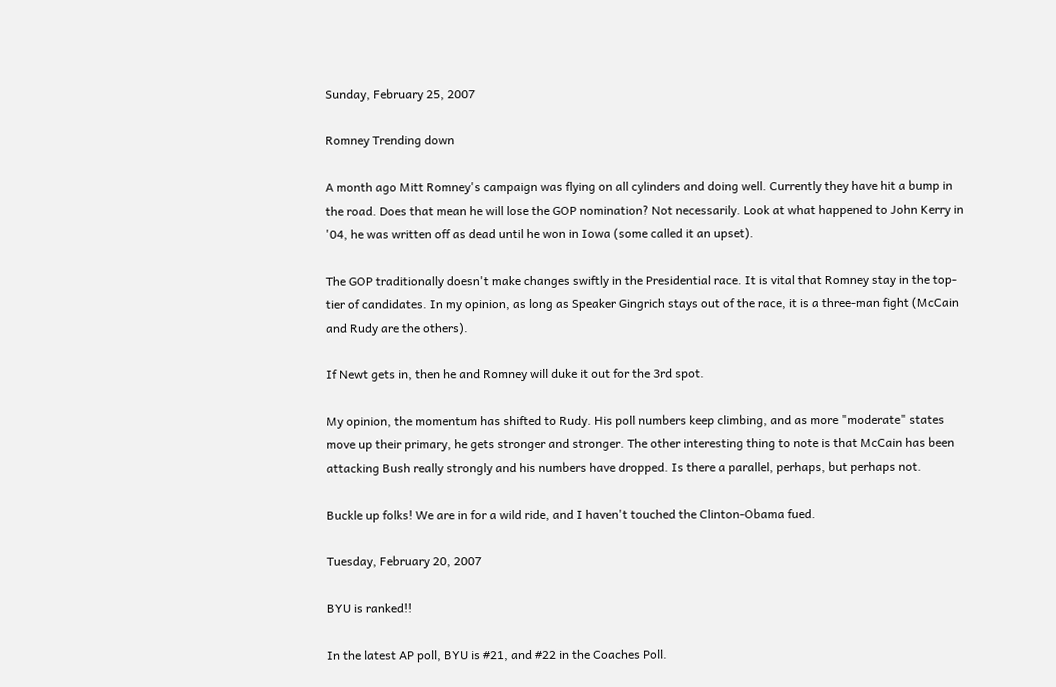Sunday, February 25, 2007

Romney Trending down

A month ago Mitt Romney's campaign was flying on all cylinders and doing well. Currently they have hit a bump in the road. Does that mean he will lose the GOP nomination? Not necessarily. Look at what happened to John Kerry in '04, he was written off as dead until he won in Iowa (some called it an upset).

The GOP traditionally doesn't make changes swiftly in the Presidential race. It is vital that Romney stay in the top-tier of candidates. In my opinion, as long as Speaker Gingrich stays out of the race, it is a three-man fight (McCain and Rudy are the others).

If Newt gets in, then he and Romney will duke it out for the 3rd spot.

My opinion, the momentum has shifted to Rudy. His poll numbers keep climbing, and as more "moderate" states move up their primary, he gets stronger and stronger. The other interesting thing to note is that McCain has been attacking Bush really strongly and his numbers have dropped. Is there a parallel, perhaps, but perhaps not.

Buckle up folks! We are in for a wild ride, and I haven't touched the Clinton-Obama fued.

Tuesday, February 20, 2007

BYU is ranked!!

In the latest AP poll, BYU is #21, and #22 in the Coaches Poll.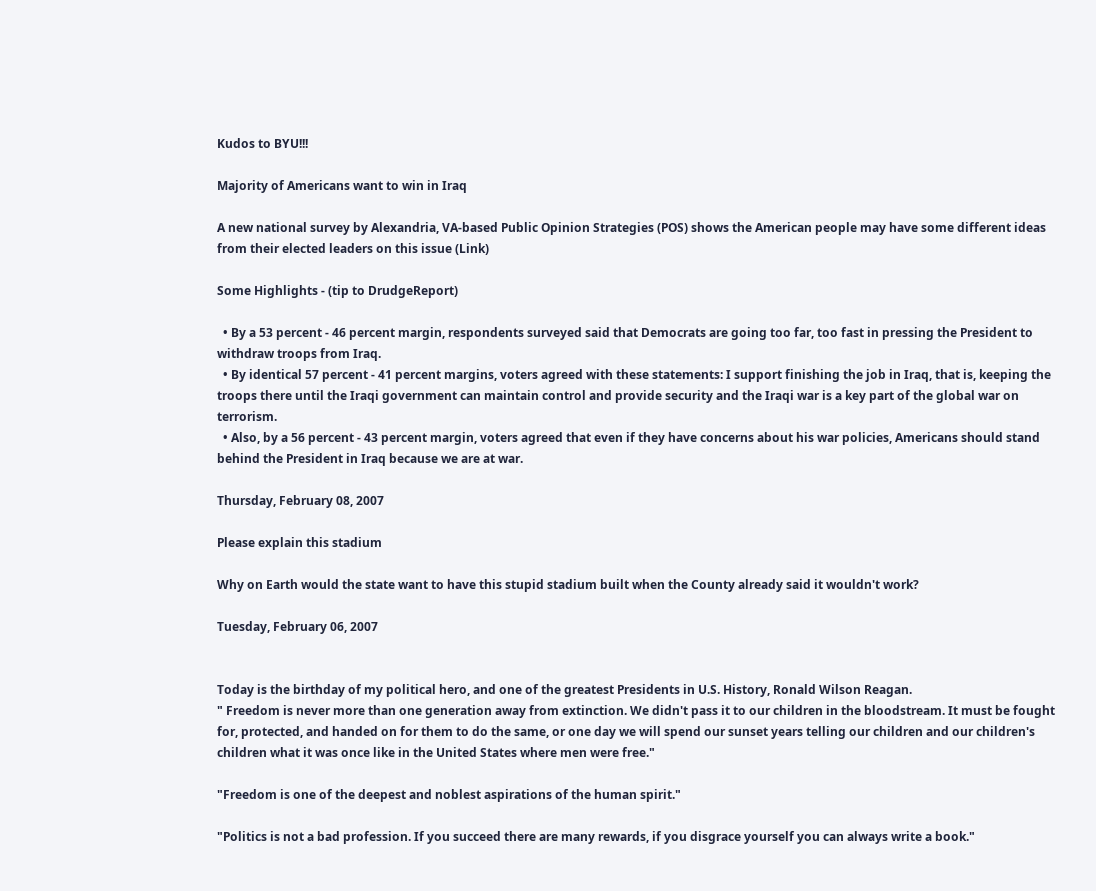Kudos to BYU!!!

Majority of Americans want to win in Iraq

A new national survey by Alexandria, VA-based Public Opinion Strategies (POS) shows the American people may have some different ideas from their elected leaders on this issue (Link)

Some Highlights - (tip to DrudgeReport)

  • By a 53 percent - 46 percent margin, respondents surveyed said that Democrats are going too far, too fast in pressing the President to withdraw troops from Iraq.
  • By identical 57 percent - 41 percent margins, voters agreed with these statements: I support finishing the job in Iraq, that is, keeping the troops there until the Iraqi government can maintain control and provide security and the Iraqi war is a key part of the global war on terrorism.
  • Also, by a 56 percent - 43 percent margin, voters agreed that even if they have concerns about his war policies, Americans should stand behind the President in Iraq because we are at war.

Thursday, February 08, 2007

Please explain this stadium

Why on Earth would the state want to have this stupid stadium built when the County already said it wouldn't work?

Tuesday, February 06, 2007


Today is the birthday of my political hero, and one of the greatest Presidents in U.S. History, Ronald Wilson Reagan.
" Freedom is never more than one generation away from extinction. We didn't pass it to our children in the bloodstream. It must be fought for, protected, and handed on for them to do the same, or one day we will spend our sunset years telling our children and our children's children what it was once like in the United States where men were free."

"Freedom is one of the deepest and noblest aspirations of the human spirit."

"Politics is not a bad profession. If you succeed there are many rewards, if you disgrace yourself you can always write a book."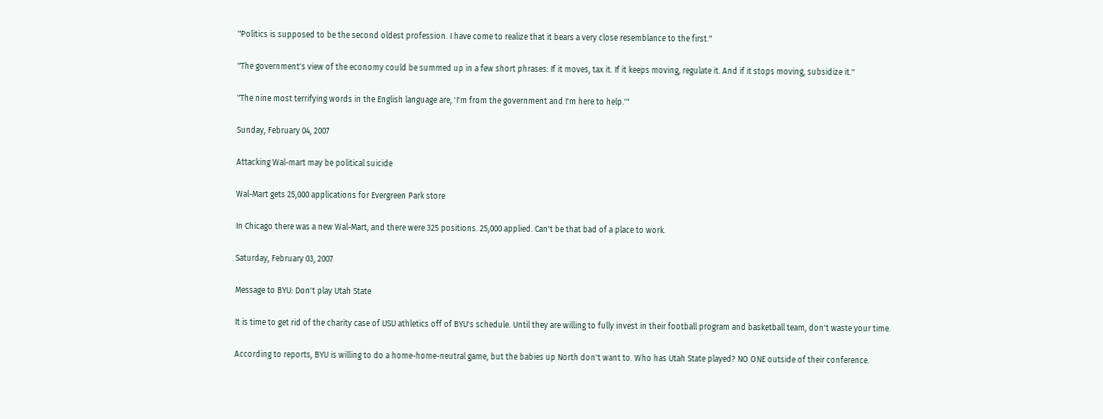"Politics is supposed to be the second oldest profession. I have come to realize that it bears a very close resemblance to the first."

"The government's view of the economy could be summed up in a few short phrases: If it moves, tax it. If it keeps moving, regulate it. And if it stops moving, subsidize it."

"The nine most terrifying words in the English language are, 'I'm from the government and I'm here to help.'"

Sunday, February 04, 2007

Attacking Wal-mart may be political suicide

Wal-Mart gets 25,000 applications for Evergreen Park store

In Chicago there was a new Wal-Mart, and there were 325 positions. 25,000 applied. Can't be that bad of a place to work.

Saturday, February 03, 2007

Message to BYU: Don't play Utah State

It is time to get rid of the charity case of USU athletics off of BYU's schedule. Until they are willing to fully invest in their football program and basketball team, don't waste your time.

According to reports, BYU is willing to do a home-home-neutral game, but the babies up North don't want to. Who has Utah State played? NO ONE outside of their conference.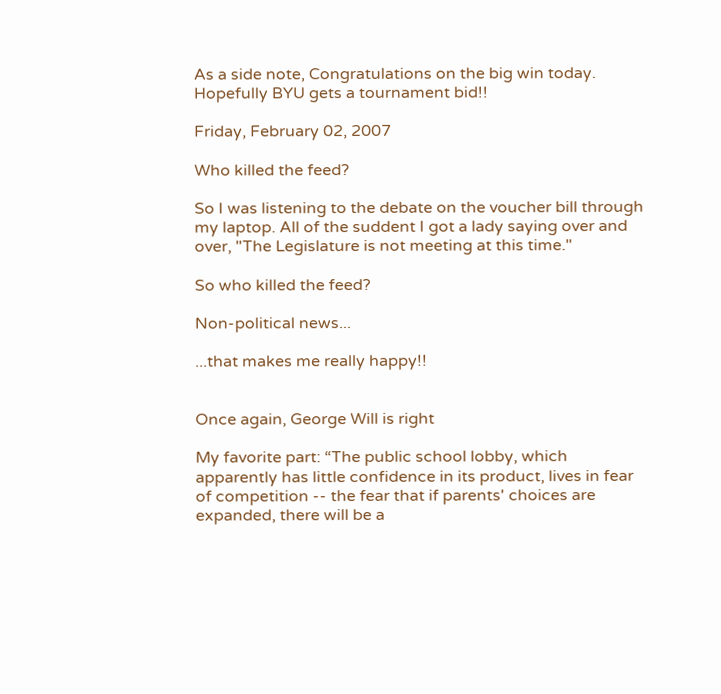As a side note, Congratulations on the big win today. Hopefully BYU gets a tournament bid!!

Friday, February 02, 2007

Who killed the feed?

So I was listening to the debate on the voucher bill through my laptop. All of the suddent I got a lady saying over and over, "The Legislature is not meeting at this time."

So who killed the feed?

Non-political news...

...that makes me really happy!!


Once again, George Will is right

My favorite part: “The public school lobby, which apparently has little confidence in its product, lives in fear of competition -- the fear that if parents' choices are expanded, there will be a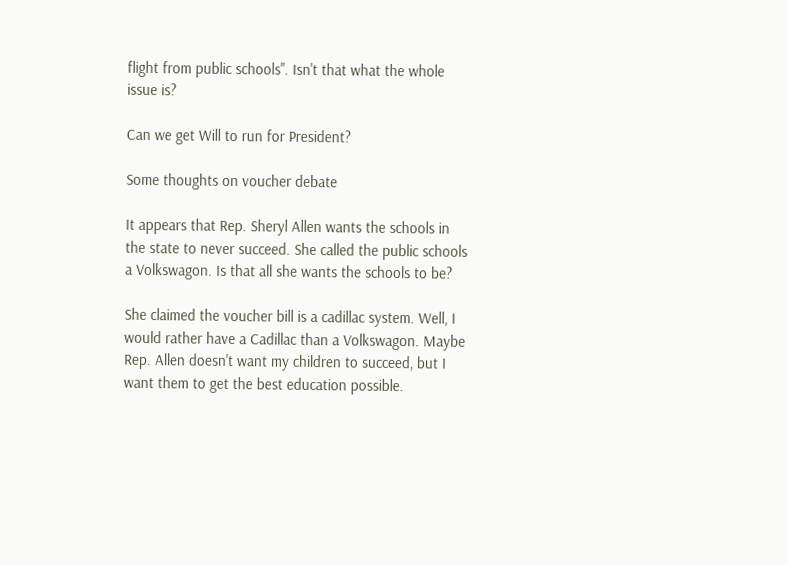flight from public schools". Isn't that what the whole issue is?

Can we get Will to run for President?

Some thoughts on voucher debate

It appears that Rep. Sheryl Allen wants the schools in the state to never succeed. She called the public schools a Volkswagon. Is that all she wants the schools to be?

She claimed the voucher bill is a cadillac system. Well, I would rather have a Cadillac than a Volkswagon. Maybe Rep. Allen doesn't want my children to succeed, but I want them to get the best education possible.